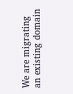We are migrating an existing domain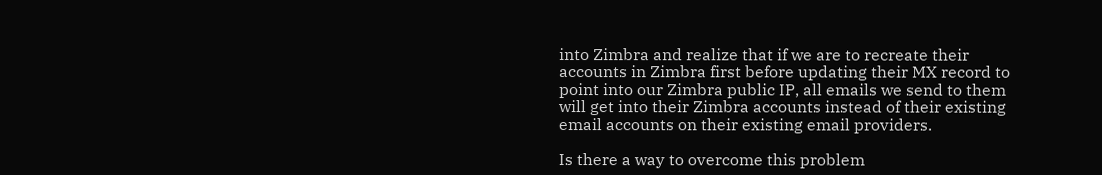into Zimbra and realize that if we are to recreate their accounts in Zimbra first before updating their MX record to point into our Zimbra public IP, all emails we send to them will get into their Zimbra accounts instead of their existing email accounts on their existing email providers.

Is there a way to overcome this problem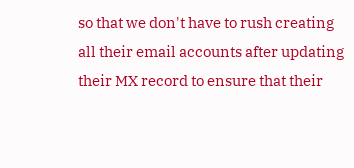so that we don't have to rush creating all their email accounts after updating their MX record to ensure that their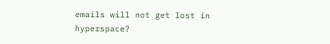emails will not get lost in hyperspace?